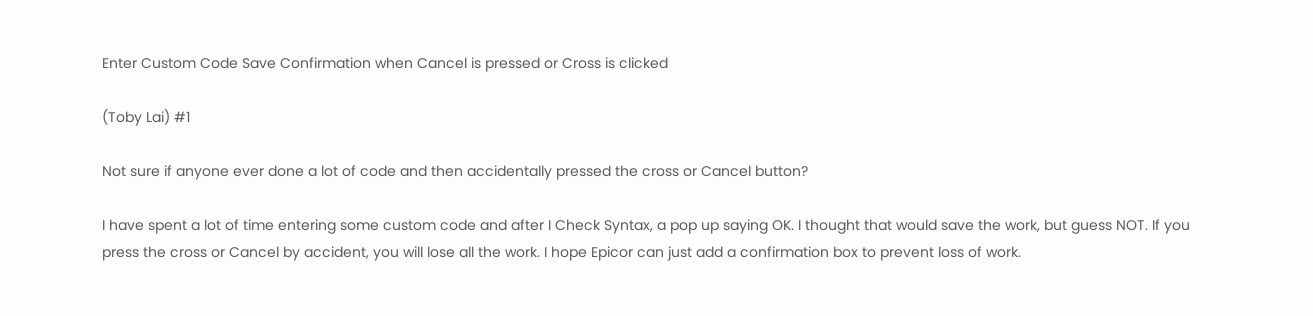Enter Custom Code Save Confirmation when Cancel is pressed or Cross is clicked

(Toby Lai) #1

Not sure if anyone ever done a lot of code and then accidentally pressed the cross or Cancel button?

I have spent a lot of time entering some custom code and after I Check Syntax, a pop up saying OK. I thought that would save the work, but guess NOT. If you press the cross or Cancel by accident, you will lose all the work. I hope Epicor can just add a confirmation box to prevent loss of work.